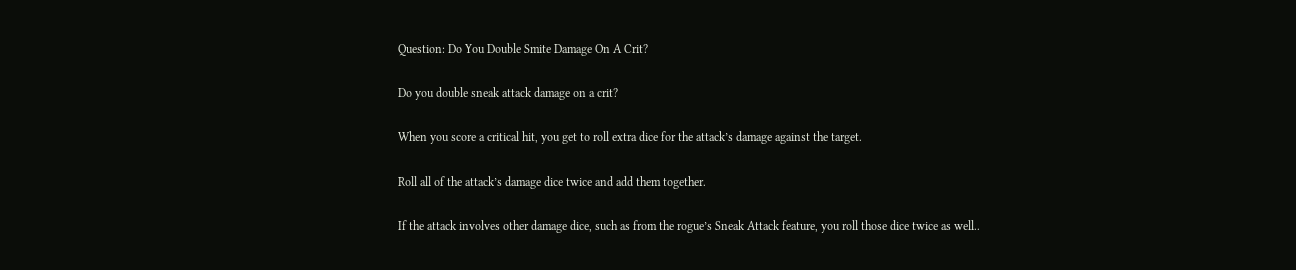Question: Do You Double Smite Damage On A Crit?

Do you double sneak attack damage on a crit?

When you score a critical hit, you get to roll extra dice for the attack’s damage against the target.

Roll all of the attack’s damage dice twice and add them together.

If the attack involves other damage dice, such as from the rogue’s Sneak Attack feature, you roll those dice twice as well..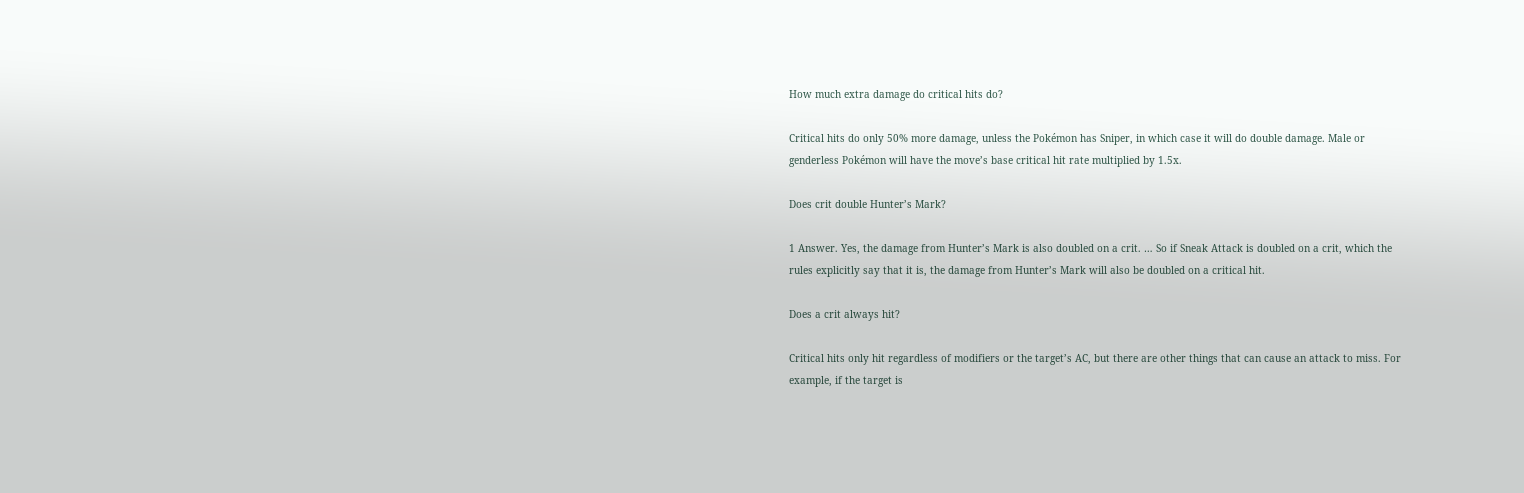How much extra damage do critical hits do?

Critical hits do only 50% more damage, unless the Pokémon has Sniper, in which case it will do double damage. Male or genderless Pokémon will have the move’s base critical hit rate multiplied by 1.5x.

Does crit double Hunter’s Mark?

1 Answer. Yes, the damage from Hunter’s Mark is also doubled on a crit. … So if Sneak Attack is doubled on a crit, which the rules explicitly say that it is, the damage from Hunter’s Mark will also be doubled on a critical hit.

Does a crit always hit?

Critical hits only hit regardless of modifiers or the target’s AC, but there are other things that can cause an attack to miss. For example, if the target is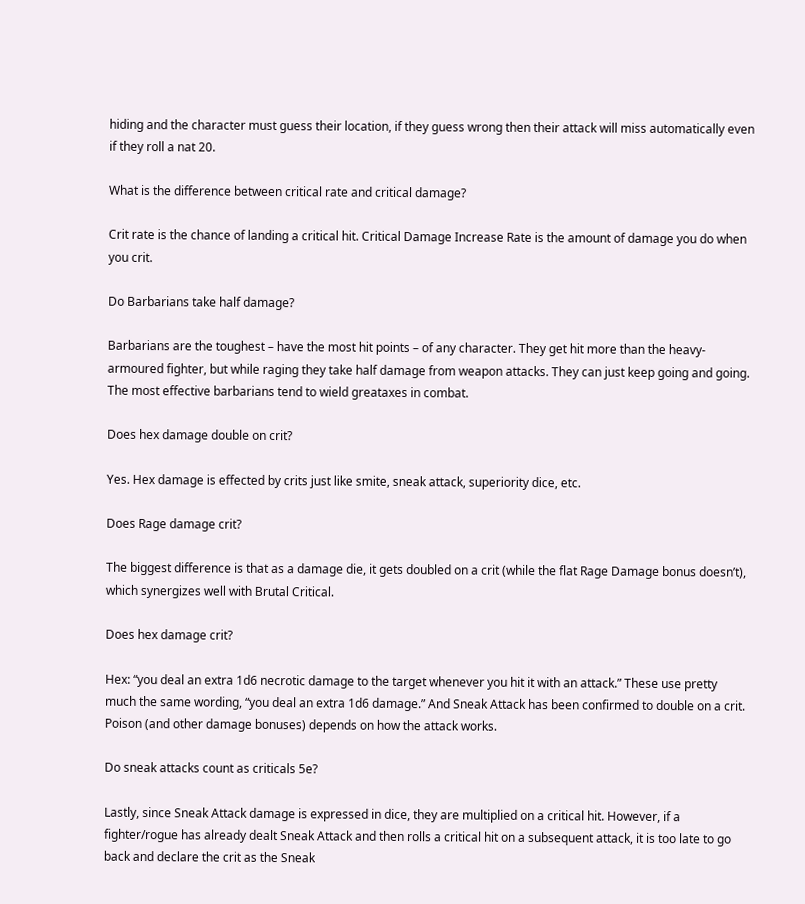hiding and the character must guess their location, if they guess wrong then their attack will miss automatically even if they roll a nat 20.

What is the difference between critical rate and critical damage?

Crit rate is the chance of landing a critical hit. Critical Damage Increase Rate is the amount of damage you do when you crit.

Do Barbarians take half damage?

Barbarians are the toughest – have the most hit points – of any character. They get hit more than the heavy-armoured fighter, but while raging they take half damage from weapon attacks. They can just keep going and going. The most effective barbarians tend to wield greataxes in combat.

Does hex damage double on crit?

Yes. Hex damage is effected by crits just like smite, sneak attack, superiority dice, etc.

Does Rage damage crit?

The biggest difference is that as a damage die, it gets doubled on a crit (while the flat Rage Damage bonus doesn’t), which synergizes well with Brutal Critical.

Does hex damage crit?

Hex: “you deal an extra 1d6 necrotic damage to the target whenever you hit it with an attack.” These use pretty much the same wording, “you deal an extra 1d6 damage.” And Sneak Attack has been confirmed to double on a crit. Poison (and other damage bonuses) depends on how the attack works.

Do sneak attacks count as criticals 5e?

Lastly, since Sneak Attack damage is expressed in dice, they are multiplied on a critical hit. However, if a fighter/rogue has already dealt Sneak Attack and then rolls a critical hit on a subsequent attack, it is too late to go back and declare the crit as the Sneak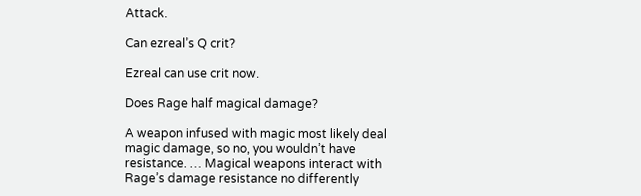Attack.

Can ezreal’s Q crit?

Ezreal can use crit now.

Does Rage half magical damage?

A weapon infused with magic most likely deal magic damage, so no, you wouldn’t have resistance. … Magical weapons interact with Rage’s damage resistance no differently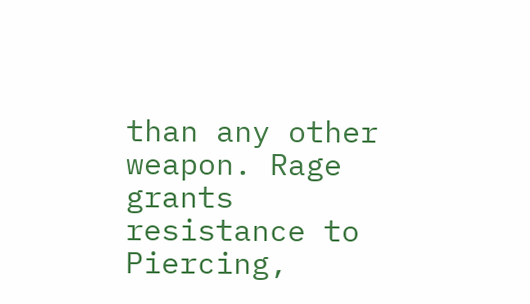than any other weapon. Rage grants resistance to Piercing,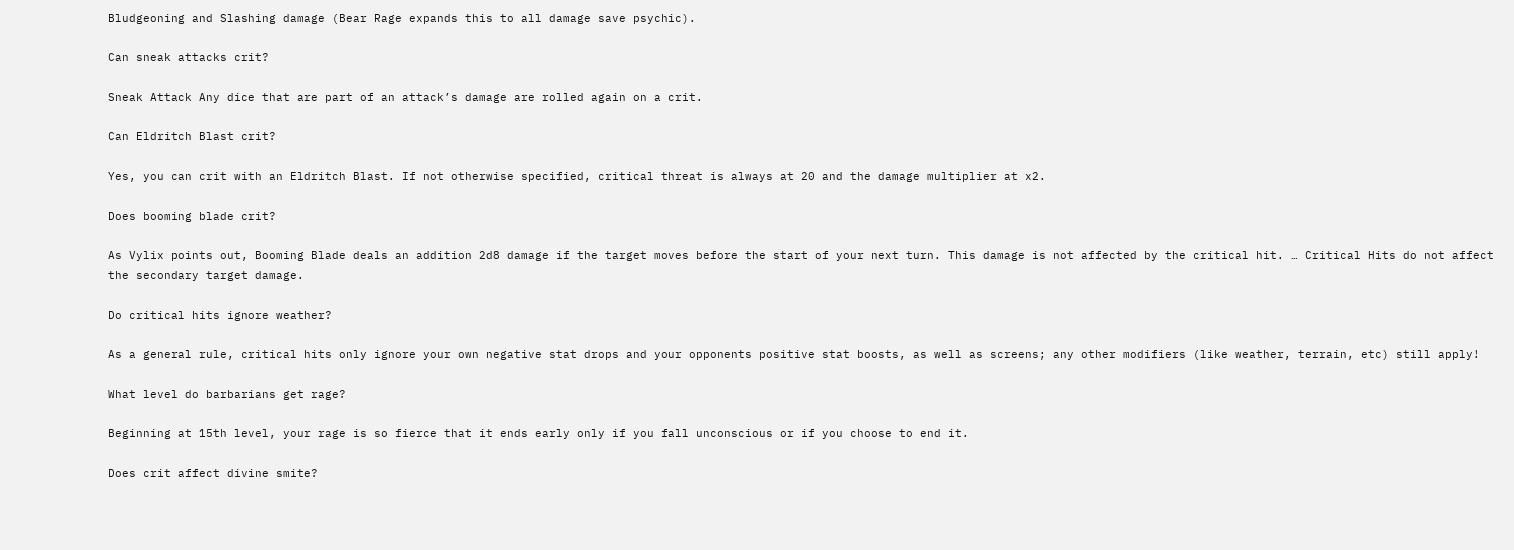Bludgeoning and Slashing damage (Bear Rage expands this to all damage save psychic).

Can sneak attacks crit?

Sneak Attack Any dice that are part of an attack’s damage are rolled again on a crit.

Can Eldritch Blast crit?

Yes, you can crit with an Eldritch Blast. If not otherwise specified, critical threat is always at 20 and the damage multiplier at x2.

Does booming blade crit?

As Vylix points out, Booming Blade deals an addition 2d8 damage if the target moves before the start of your next turn. This damage is not affected by the critical hit. … Critical Hits do not affect the secondary target damage.

Do critical hits ignore weather?

As a general rule, critical hits only ignore your own negative stat drops and your opponents positive stat boosts, as well as screens; any other modifiers (like weather, terrain, etc) still apply!

What level do barbarians get rage?

Beginning at 15th level, your rage is so fierce that it ends early only if you fall unconscious or if you choose to end it.

Does crit affect divine smite?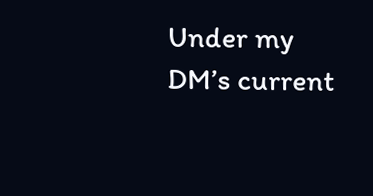Under my DM’s current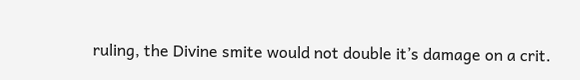ruling, the Divine smite would not double it’s damage on a crit.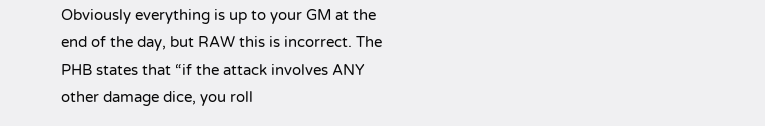Obviously everything is up to your GM at the end of the day, but RAW this is incorrect. The PHB states that “if the attack involves ANY other damage dice, you roll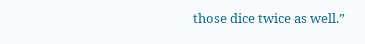those dice twice as well.”